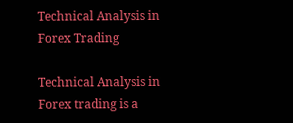Technical Analysis in Forex Trading

Technical Analysis in Forex trading is a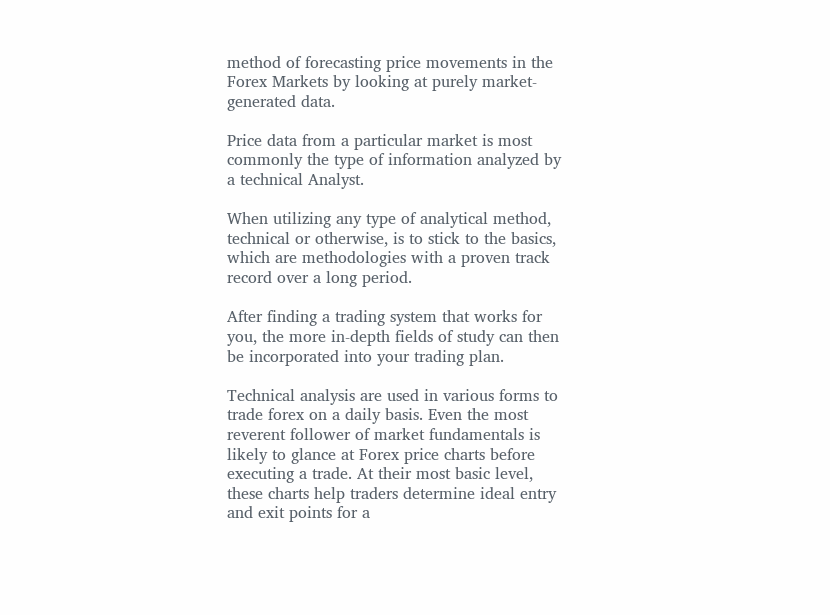method of forecasting price movements in the Forex Markets by looking at purely market-generated data.

Price data from a particular market is most commonly the type of information analyzed by a technical Analyst.

When utilizing any type of analytical method, technical or otherwise, is to stick to the basics, which are methodologies with a proven track record over a long period.

After finding a trading system that works for you, the more in-depth fields of study can then be incorporated into your trading plan.

Technical analysis are used in various forms to trade forex on a daily basis. Even the most reverent follower of market fundamentals is likely to glance at Forex price charts before executing a trade. At their most basic level, these charts help traders determine ideal entry and exit points for a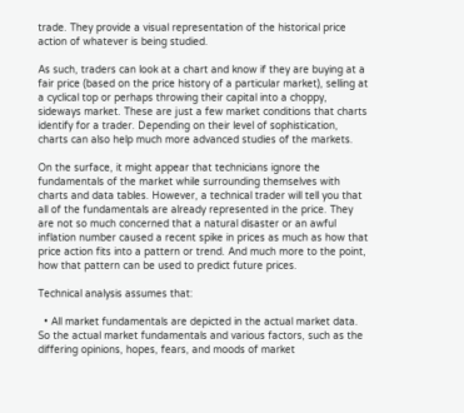trade. They provide a visual representation of the historical price action of whatever is being studied.

As such, traders can look at a chart and know if they are buying at a fair price (based on the price history of a particular market), selling at a cyclical top or perhaps throwing their capital into a choppy, sideways market. These are just a few market conditions that charts identify for a trader. Depending on their level of sophistication, charts can also help much more advanced studies of the markets.

On the surface, it might appear that technicians ignore the fundamentals of the market while surrounding themselves with charts and data tables. However, a technical trader will tell you that all of the fundamentals are already represented in the price. They are not so much concerned that a natural disaster or an awful inflation number caused a recent spike in prices as much as how that price action fits into a pattern or trend. And much more to the point, how that pattern can be used to predict future prices.

Technical analysis assumes that:

  • All market fundamentals are depicted in the actual market data. So the actual market fundamentals and various factors, such as the differing opinions, hopes, fears, and moods of market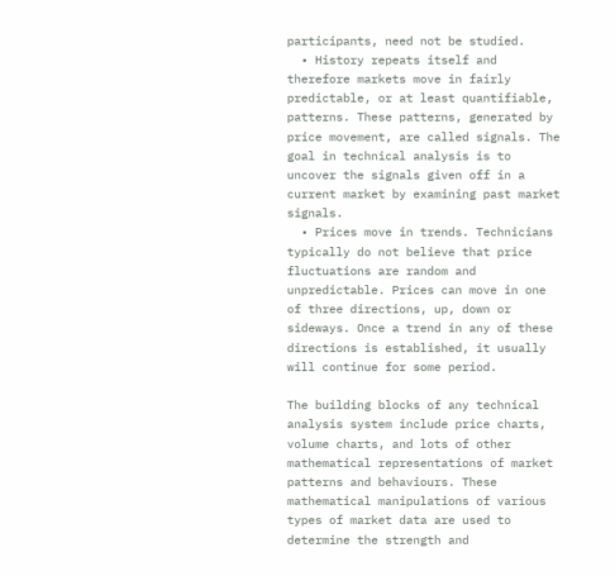participants, need not be studied.
  • History repeats itself and therefore markets move in fairly predictable, or at least quantifiable, patterns. These patterns, generated by price movement, are called signals. The goal in technical analysis is to uncover the signals given off in a current market by examining past market signals.
  • Prices move in trends. Technicians typically do not believe that price fluctuations are random and unpredictable. Prices can move in one of three directions, up, down or sideways. Once a trend in any of these directions is established, it usually will continue for some period.

The building blocks of any technical analysis system include price charts, volume charts, and lots of other mathematical representations of market patterns and behaviours. These mathematical manipulations of various types of market data are used to determine the strength and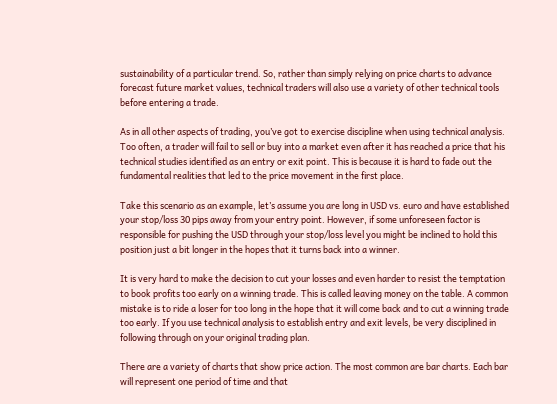sustainability of a particular trend. So, rather than simply relying on price charts to advance forecast future market values, technical traders will also use a variety of other technical tools before entering a trade.

As in all other aspects of trading, you’ve got to exercise discipline when using technical analysis. Too often, a trader will fail to sell or buy into a market even after it has reached a price that his technical studies identified as an entry or exit point. This is because it is hard to fade out the fundamental realities that led to the price movement in the first place.

Take this scenario as an example, let’s assume you are long in USD vs. euro and have established your stop/loss 30 pips away from your entry point. However, if some unforeseen factor is responsible for pushing the USD through your stop/loss level you might be inclined to hold this position just a bit longer in the hopes that it turns back into a winner.

It is very hard to make the decision to cut your losses and even harder to resist the temptation to book profits too early on a winning trade. This is called leaving money on the table. A common mistake is to ride a loser for too long in the hope that it will come back and to cut a winning trade too early. If you use technical analysis to establish entry and exit levels, be very disciplined in following through on your original trading plan.

There are a variety of charts that show price action. The most common are bar charts. Each bar will represent one period of time and that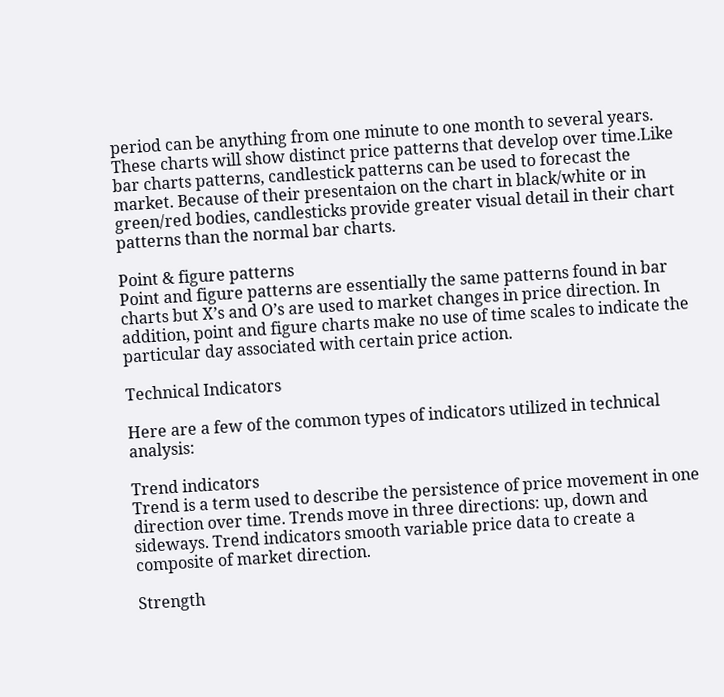period can be anything from one minute to one month to several years. These charts will show distinct price patterns that develop over time.Like bar charts patterns, candlestick patterns can be used to forecast the market. Because of their presentaion on the chart in black/white or in green/red bodies, candlesticks provide greater visual detail in their chart patterns than the normal bar charts.

Point & figure patterns
Point and figure patterns are essentially the same patterns found in bar charts but X’s and O’s are used to market changes in price direction. In addition, point and figure charts make no use of time scales to indicate the particular day associated with certain price action.

Technical Indicators

Here are a few of the common types of indicators utilized in technical analysis:

Trend indicators
Trend is a term used to describe the persistence of price movement in one direction over time. Trends move in three directions: up, down and sideways. Trend indicators smooth variable price data to create a composite of market direction.

Strength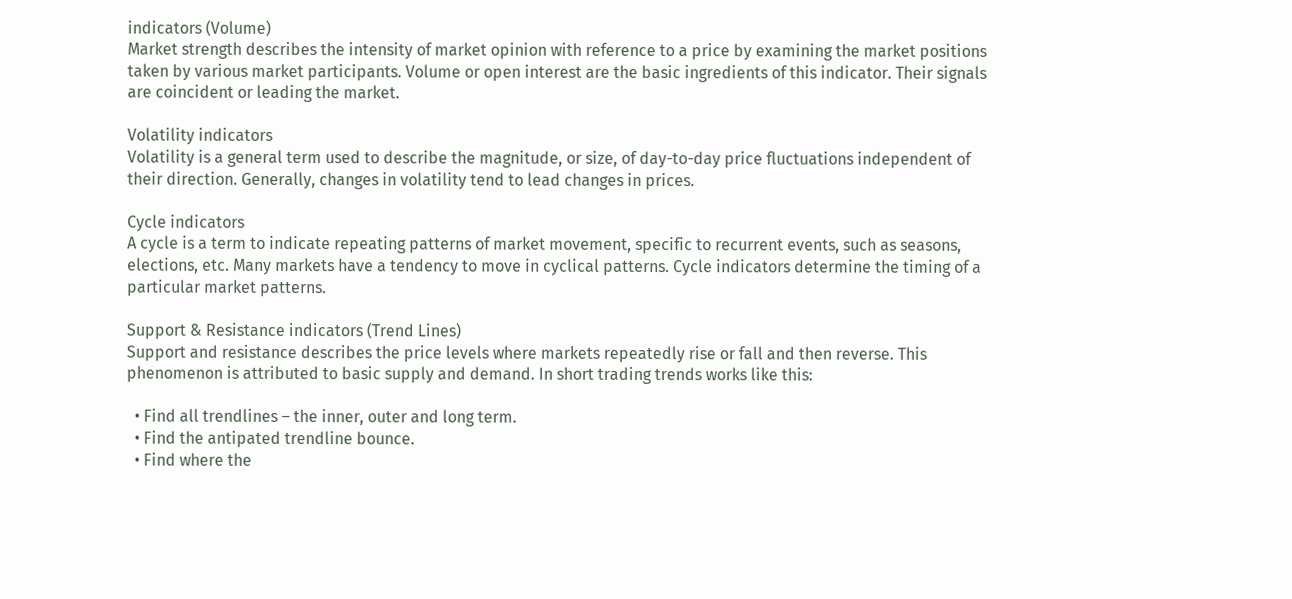indicators (Volume)
Market strength describes the intensity of market opinion with reference to a price by examining the market positions taken by various market participants. Volume or open interest are the basic ingredients of this indicator. Their signals are coincident or leading the market.

Volatility indicators
Volatility is a general term used to describe the magnitude, or size, of day-to-day price fluctuations independent of their direction. Generally, changes in volatility tend to lead changes in prices.

Cycle indicators
A cycle is a term to indicate repeating patterns of market movement, specific to recurrent events, such as seasons, elections, etc. Many markets have a tendency to move in cyclical patterns. Cycle indicators determine the timing of a particular market patterns.

Support & Resistance indicators (Trend Lines)
Support and resistance describes the price levels where markets repeatedly rise or fall and then reverse. This phenomenon is attributed to basic supply and demand. In short trading trends works like this:

  • Find all trendlines – the inner, outer and long term.
  • Find the antipated trendline bounce.
  • Find where the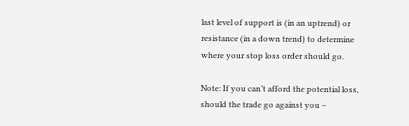last level of support is (in an uptrend) or resistance (in a down trend) to determine where your stop loss order should go.

Note: If you can’t afford the potential loss, should the trade go against you –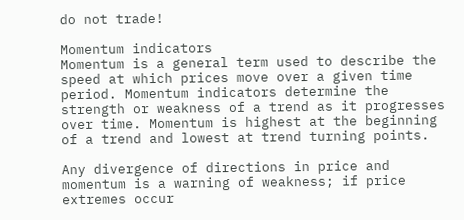do not trade!

Momentum indicators
Momentum is a general term used to describe the speed at which prices move over a given time period. Momentum indicators determine the strength or weakness of a trend as it progresses over time. Momentum is highest at the beginning of a trend and lowest at trend turning points.

Any divergence of directions in price and momentum is a warning of weakness; if price extremes occur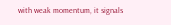with weak momentum, it signals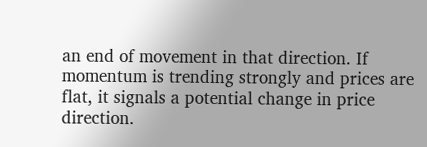an end of movement in that direction. If momentum is trending strongly and prices are flat, it signals a potential change in price direction.